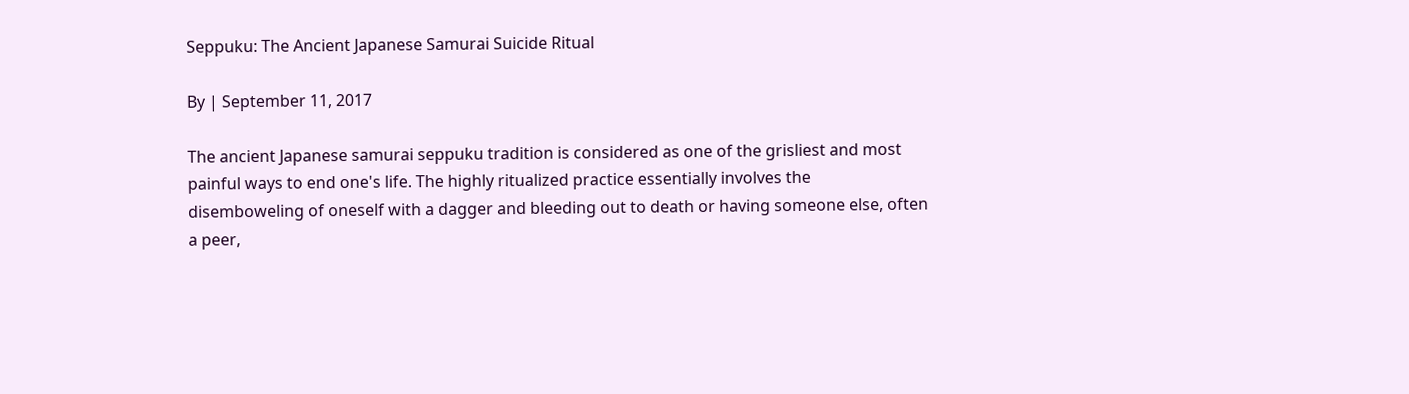Seppuku: The Ancient Japanese Samurai Suicide Ritual

By | September 11, 2017

The ancient Japanese samurai seppuku tradition is considered as one of the grisliest and most painful ways to end one's life. The highly ritualized practice essentially involves the disemboweling of oneself with a dagger and bleeding out to death or having someone else, often a peer,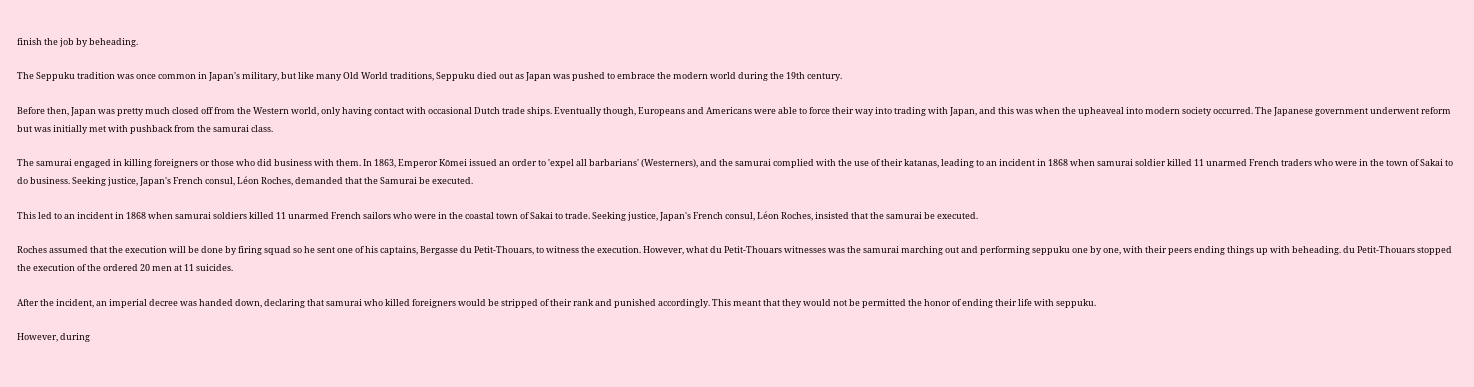finish the job by beheading.

The Seppuku tradition was once common in Japan's military, but like many Old World traditions, Seppuku died out as Japan was pushed to embrace the modern world during the 19th century.

Before then, Japan was pretty much closed off from the Western world, only having contact with occasional Dutch trade ships. Eventually though, Europeans and Americans were able to force their way into trading with Japan, and this was when the upheaveal into modern society occurred. The Japanese government underwent reform but was initially met with pushback from the samurai class.

The samurai engaged in killing foreigners or those who did business with them. In 1863, Emperor Kōmei issued an order to 'expel all barbarians' (Westerners), and the samurai complied with the use of their katanas, leading to an incident in 1868 when samurai soldier killed 11 unarmed French traders who were in the town of Sakai to do business. Seeking justice, Japan's French consul, Léon Roches, demanded that the Samurai be executed.

This led to an incident in 1868 when samurai soldiers killed 11 unarmed French sailors who were in the coastal town of Sakai to trade. Seeking justice, Japan's French consul, Léon Roches, insisted that the samurai be executed.

Roches assumed that the execution will be done by firing squad so he sent one of his captains, Bergasse du Petit-Thouars, to witness the execution. However, what du Petit-Thouars witnesses was the samurai marching out and performing seppuku one by one, with their peers ending things up with beheading. du Petit-Thouars stopped the execution of the ordered 20 men at 11 suicides.

After the incident, an imperial decree was handed down, declaring that samurai who killed foreigners would be stripped of their rank and punished accordingly. This meant that they would not be permitted the honor of ending their life with seppuku.

However, during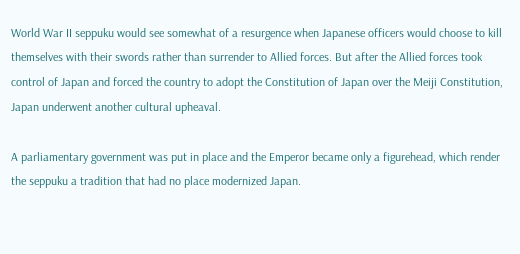World War II seppuku would see somewhat of a resurgence when Japanese officers would choose to kill themselves with their swords rather than surrender to Allied forces. But after the Allied forces took control of Japan and forced the country to adopt the Constitution of Japan over the Meiji Constitution, Japan underwent another cultural upheaval.

A parliamentary government was put in place and the Emperor became only a figurehead, which render the seppuku a tradition that had no place modernized Japan.